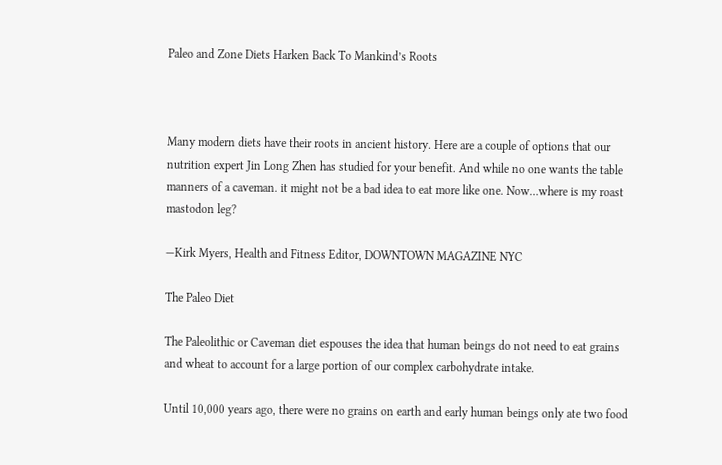Paleo and Zone Diets Harken Back To Mankind’s Roots



Many modern diets have their roots in ancient history. Here are a couple of options that our nutrition expert Jin Long Zhen has studied for your benefit. And while no one wants the table manners of a caveman. it might not be a bad idea to eat more like one. Now…where is my roast mastodon leg?

—Kirk Myers, Health and Fitness Editor, DOWNTOWN MAGAZINE NYC

The Paleo Diet

The Paleolithic or Caveman diet espouses the idea that human beings do not need to eat grains and wheat to account for a large portion of our complex carbohydrate intake.

Until 10,000 years ago, there were no grains on earth and early human beings only ate two food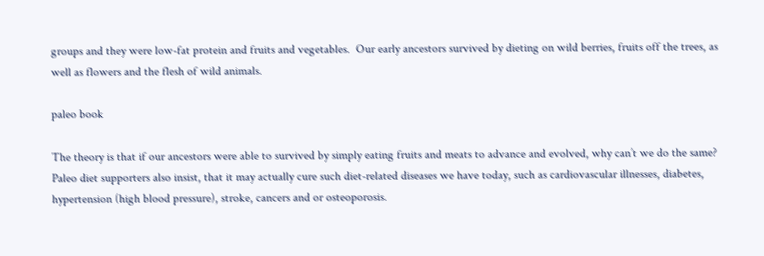groups and they were low-fat protein and fruits and vegetables.  Our early ancestors survived by dieting on wild berries, fruits off the trees, as well as flowers and the flesh of wild animals.

paleo book

The theory is that if our ancestors were able to survived by simply eating fruits and meats to advance and evolved, why can’t we do the same? Paleo diet supporters also insist, that it may actually cure such diet-related diseases we have today, such as cardiovascular illnesses, diabetes, hypertension (high blood pressure), stroke, cancers and or osteoporosis.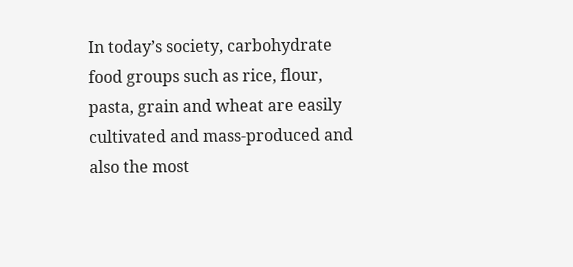In today’s society, carbohydrate food groups such as rice, flour, pasta, grain and wheat are easily cultivated and mass-produced and also the most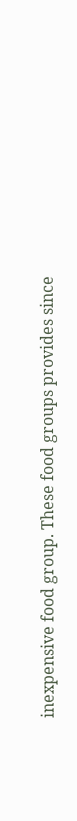inexpensive food group. These food groups provides since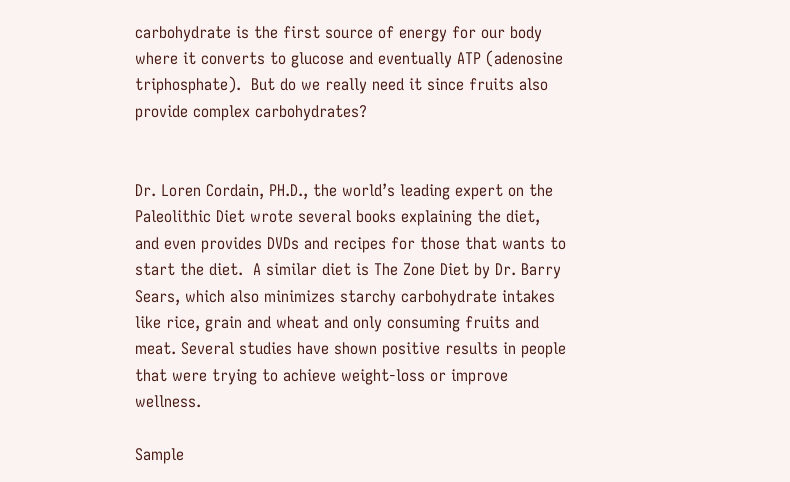carbohydrate is the first source of energy for our body where it converts to glucose and eventually ATP (adenosine triphosphate).  But do we really need it since fruits also provide complex carbohydrates?


Dr. Loren Cordain, PH.D., the world’s leading expert on the Paleolithic Diet wrote several books explaining the diet, and even provides DVDs and recipes for those that wants to start the diet.  A similar diet is The Zone Diet by Dr. Barry Sears, which also minimizes starchy carbohydrate intakes like rice, grain and wheat and only consuming fruits and meat. Several studies have shown positive results in people that were trying to achieve weight-loss or improve wellness.

Sample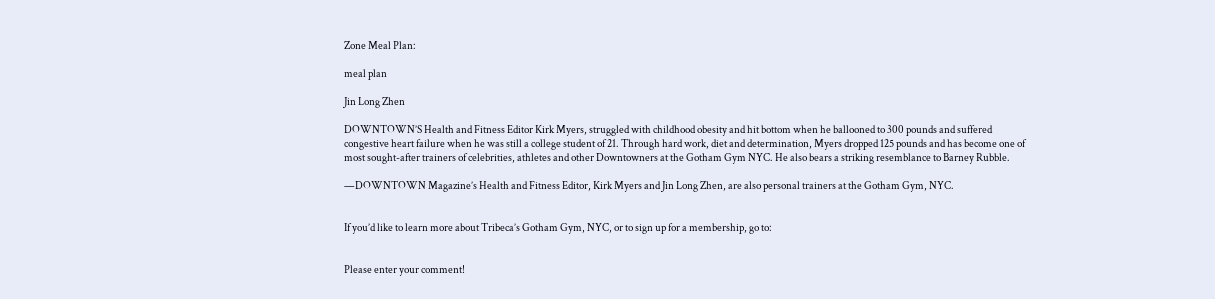Zone Meal Plan:

meal plan

Jin Long Zhen

DOWNTOWN’S Health and Fitness Editor Kirk Myers, struggled with childhood obesity and hit bottom when he ballooned to 300 pounds and suffered congestive heart failure when he was still a college student of 21. Through hard work, diet and determination, Myers dropped 125 pounds and has become one of most sought-after trainers of celebrities, athletes and other Downtowners at the Gotham Gym NYC. He also bears a striking resemblance to Barney Rubble.

—DOWNTOWN Magazine’s Health and Fitness Editor, Kirk Myers and Jin Long Zhen, are also personal trainers at the Gotham Gym, NYC.


If you’d like to learn more about Tribeca’s Gotham Gym, NYC, or to sign up for a membership, go to:


Please enter your comment!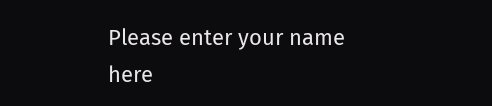Please enter your name here